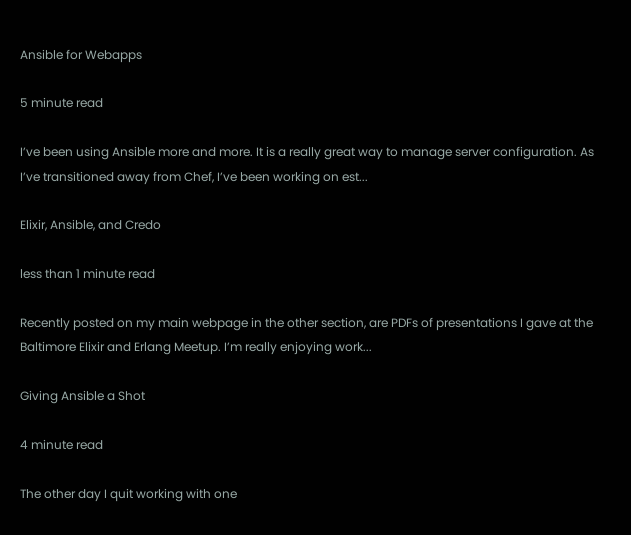Ansible for Webapps

5 minute read

I’ve been using Ansible more and more. It is a really great way to manage server configuration. As I’ve transitioned away from Chef, I’ve been working on est...

Elixir, Ansible, and Credo

less than 1 minute read

Recently posted on my main webpage in the other section, are PDFs of presentations I gave at the Baltimore Elixir and Erlang Meetup. I’m really enjoying work...

Giving Ansible a Shot

4 minute read

The other day I quit working with one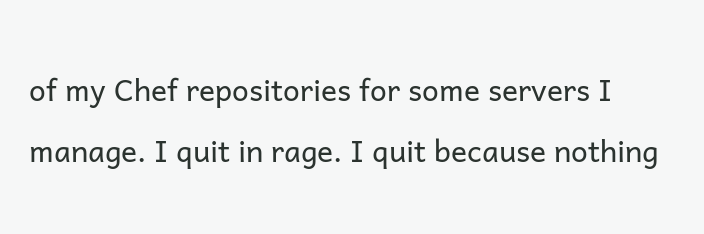of my Chef repositories for some servers I manage. I quit in rage. I quit because nothing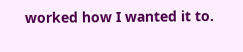worked how I wanted it to.